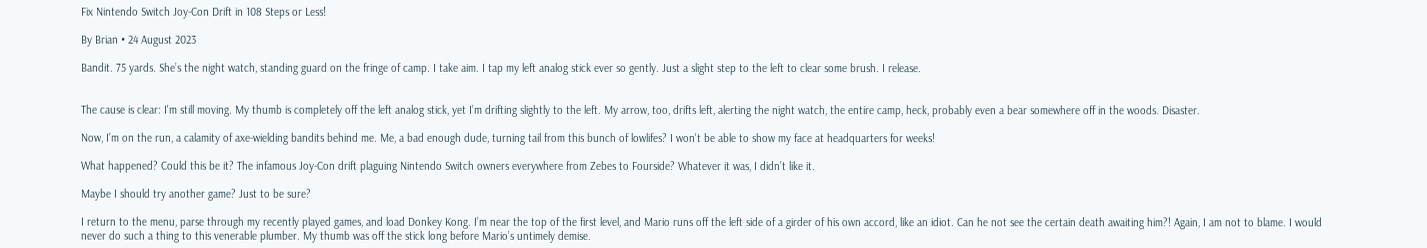Fix Nintendo Switch Joy-Con Drift in 108 Steps or Less!

By Brian • 24 August 2023

Bandit. 75 yards. She’s the night watch, standing guard on the fringe of camp. I take aim. I tap my left analog stick ever so gently. Just a slight step to the left to clear some brush. I release.


The cause is clear: I'm still moving. My thumb is completely off the left analog stick, yet I’m drifting slightly to the left. My arrow, too, drifts left, alerting the night watch, the entire camp, heck, probably even a bear somewhere off in the woods. Disaster.

Now, I’m on the run, a calamity of axe-wielding bandits behind me. Me, a bad enough dude, turning tail from this bunch of lowlifes? I won't be able to show my face at headquarters for weeks!

What happened? Could this be it? The infamous Joy-Con drift plaguing Nintendo Switch owners everywhere from Zebes to Fourside? Whatever it was, I didn’t like it.

Maybe I should try another game? Just to be sure?

I return to the menu, parse through my recently played games, and load Donkey Kong. I’m near the top of the first level, and Mario runs off the left side of a girder of his own accord, like an idiot. Can he not see the certain death awaiting him?! Again, I am not to blame. I would never do such a thing to this venerable plumber. My thumb was off the stick long before Mario’s untimely demise.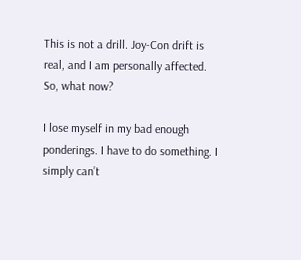This is not a drill. Joy-Con drift is real, and I am personally affected. So, what now?

I lose myself in my bad enough ponderings. I have to do something. I simply can’t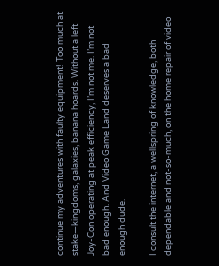continue my adventures with faulty equipment! Too much at stake—kingdoms, galaxies, banana hoards. Without a left Joy-Con operating at peak efficiency, I’m not me. I’m not bad enough. And Video Game Land deserves a bad enough dude.

I consult the internet, a wellspring of knowledge, both dependable and not-so-much, on the home repair of video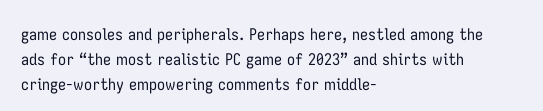game consoles and peripherals. Perhaps here, nestled among the ads for “the most realistic PC game of 2023” and shirts with cringe-worthy empowering comments for middle-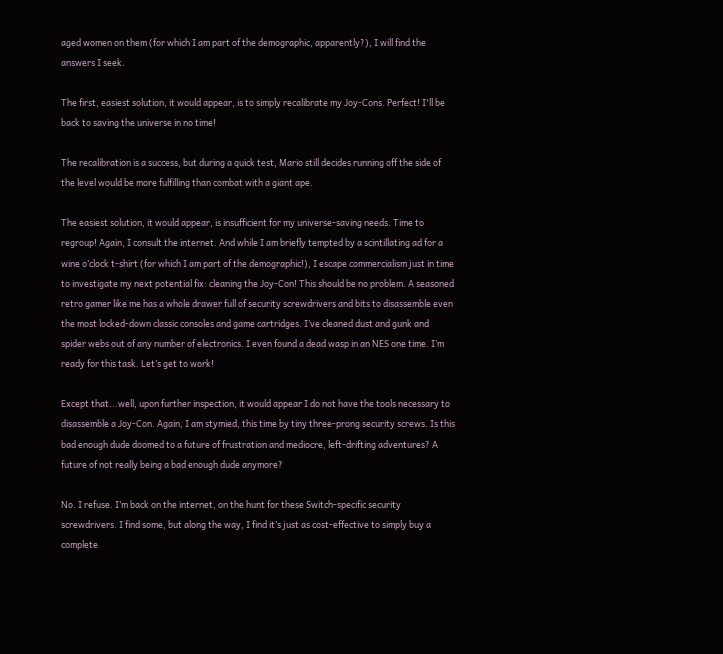aged women on them (for which I am part of the demographic, apparently?), I will find the answers I seek.

The first, easiest solution, it would appear, is to simply recalibrate my Joy-Cons. Perfect! I'll be back to saving the universe in no time!

The recalibration is a success, but during a quick test, Mario still decides running off the side of the level would be more fulfilling than combat with a giant ape.

The easiest solution, it would appear, is insufficient for my universe-saving needs. Time to regroup! Again, I consult the internet. And while I am briefly tempted by a scintillating ad for a wine o’clock t-shirt (for which I am part of the demographic!), I escape commercialism just in time to investigate my next potential fix: cleaning the Joy-Con! This should be no problem. A seasoned retro gamer like me has a whole drawer full of security screwdrivers and bits to disassemble even the most locked-down classic consoles and game cartridges. I’ve cleaned dust and gunk and spider webs out of any number of electronics. I even found a dead wasp in an NES one time. I’m ready for this task. Let’s get to work!

Except that...well, upon further inspection, it would appear I do not have the tools necessary to disassemble a Joy-Con. Again, I am stymied, this time by tiny three-prong security screws. Is this bad enough dude doomed to a future of frustration and mediocre, left-drifting adventures? A future of not really being a bad enough dude anymore?

No. I refuse. I’m back on the internet, on the hunt for these Switch-specific security screwdrivers. I find some, but along the way, I find it’s just as cost-effective to simply buy a complete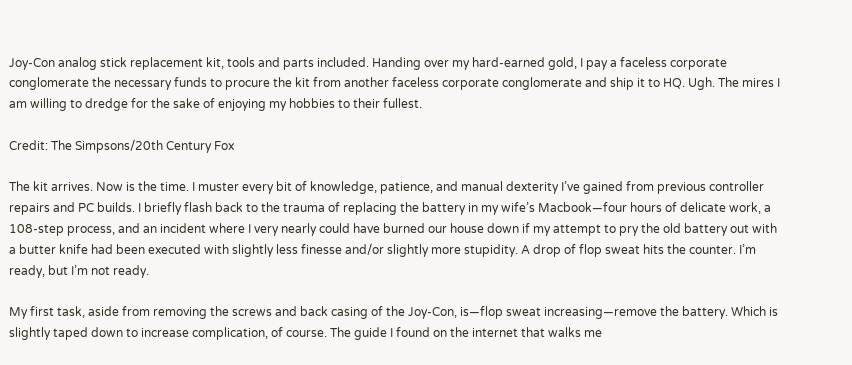Joy-Con analog stick replacement kit, tools and parts included. Handing over my hard-earned gold, I pay a faceless corporate conglomerate the necessary funds to procure the kit from another faceless corporate conglomerate and ship it to HQ. Ugh. The mires I am willing to dredge for the sake of enjoying my hobbies to their fullest.

Credit: The Simpsons/20th Century Fox

The kit arrives. Now is the time. I muster every bit of knowledge, patience, and manual dexterity I’ve gained from previous controller repairs and PC builds. I briefly flash back to the trauma of replacing the battery in my wife’s Macbook—four hours of delicate work, a 108-step process, and an incident where I very nearly could have burned our house down if my attempt to pry the old battery out with a butter knife had been executed with slightly less finesse and/or slightly more stupidity. A drop of flop sweat hits the counter. I’m ready, but I’m not ready.

My first task, aside from removing the screws and back casing of the Joy-Con, is—flop sweat increasing—remove the battery. Which is slightly taped down to increase complication, of course. The guide I found on the internet that walks me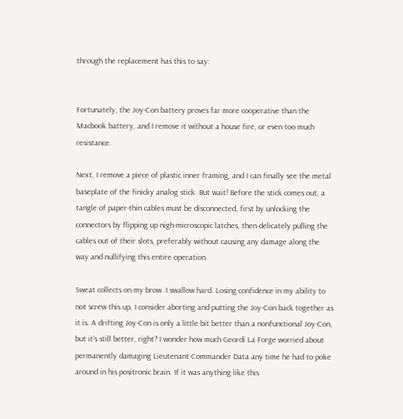through the replacement has this to say:


Fortunately, the Joy-Con battery proves far more cooperative than the Macbook battery, and I remove it without a house fire, or even too much resistance.

Next, I remove a piece of plastic inner framing, and I can finally see the metal baseplate of the finicky analog stick. But wait! Before the stick comes out, a tangle of paper-thin cables must be disconnected, first by unlocking the connectors by flipping up nigh-microscopic latches, then delicately pulling the cables out of their slots, preferably without causing any damage along the way and nullifying this entire operation.

Sweat collects on my brow. I swallow hard. Losing confidence in my ability to not screw this up, I consider aborting and putting the Joy-Con back together as it is. A drifting Joy-Con is only a little bit better than a nonfunctional Joy-Con, but it’s still better, right? I wonder how much Geordi La Forge worried about permanently damaging Lieutenant Commander Data any time he had to poke around in his positronic brain. If it was anything like this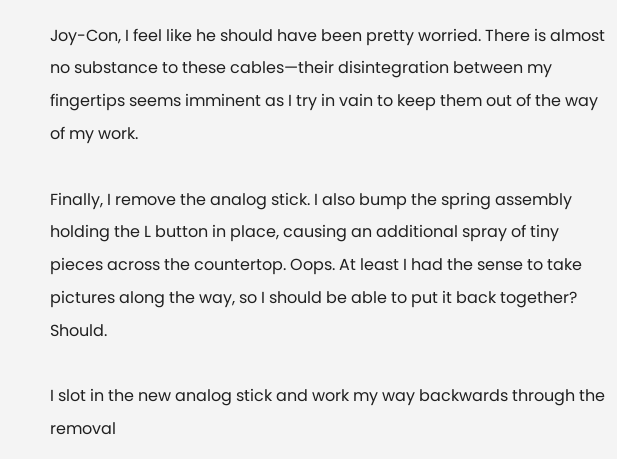Joy-Con, I feel like he should have been pretty worried. There is almost no substance to these cables—their disintegration between my fingertips seems imminent as I try in vain to keep them out of the way of my work.

Finally, I remove the analog stick. I also bump the spring assembly holding the L button in place, causing an additional spray of tiny pieces across the countertop. Oops. At least I had the sense to take pictures along the way, so I should be able to put it back together? Should.

I slot in the new analog stick and work my way backwards through the removal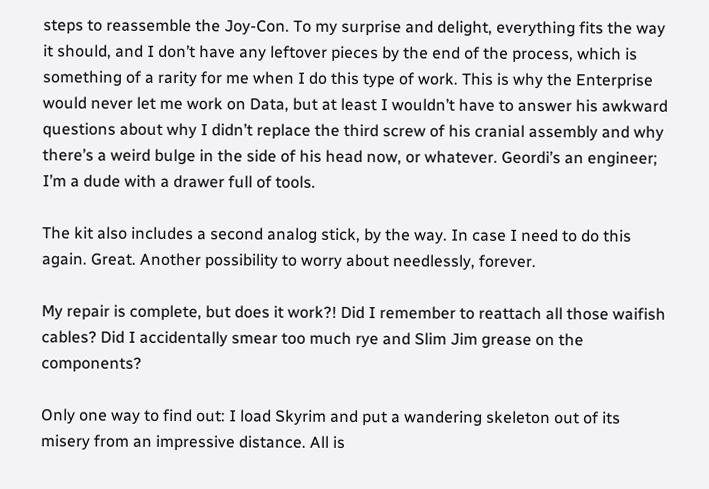steps to reassemble the Joy-Con. To my surprise and delight, everything fits the way it should, and I don’t have any leftover pieces by the end of the process, which is something of a rarity for me when I do this type of work. This is why the Enterprise would never let me work on Data, but at least I wouldn’t have to answer his awkward questions about why I didn’t replace the third screw of his cranial assembly and why there’s a weird bulge in the side of his head now, or whatever. Geordi’s an engineer; I’m a dude with a drawer full of tools.

The kit also includes a second analog stick, by the way. In case I need to do this again. Great. Another possibility to worry about needlessly, forever.

My repair is complete, but does it work?! Did I remember to reattach all those waifish cables? Did I accidentally smear too much rye and Slim Jim grease on the components?

Only one way to find out: I load Skyrim and put a wandering skeleton out of its misery from an impressive distance. All is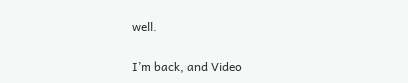well.

I’m back, and Video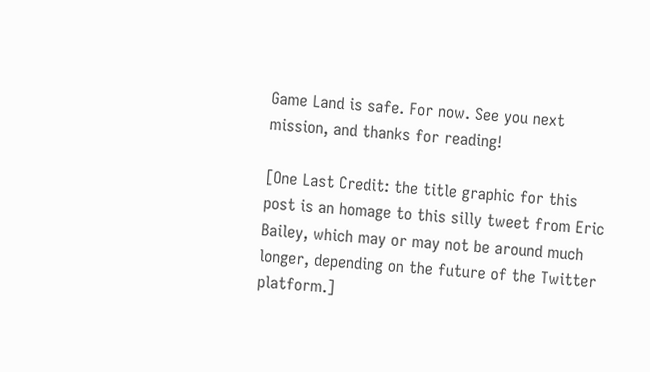Game Land is safe. For now. See you next mission, and thanks for reading!

[One Last Credit: the title graphic for this post is an homage to this silly tweet from Eric Bailey, which may or may not be around much longer, depending on the future of the Twitter platform.]